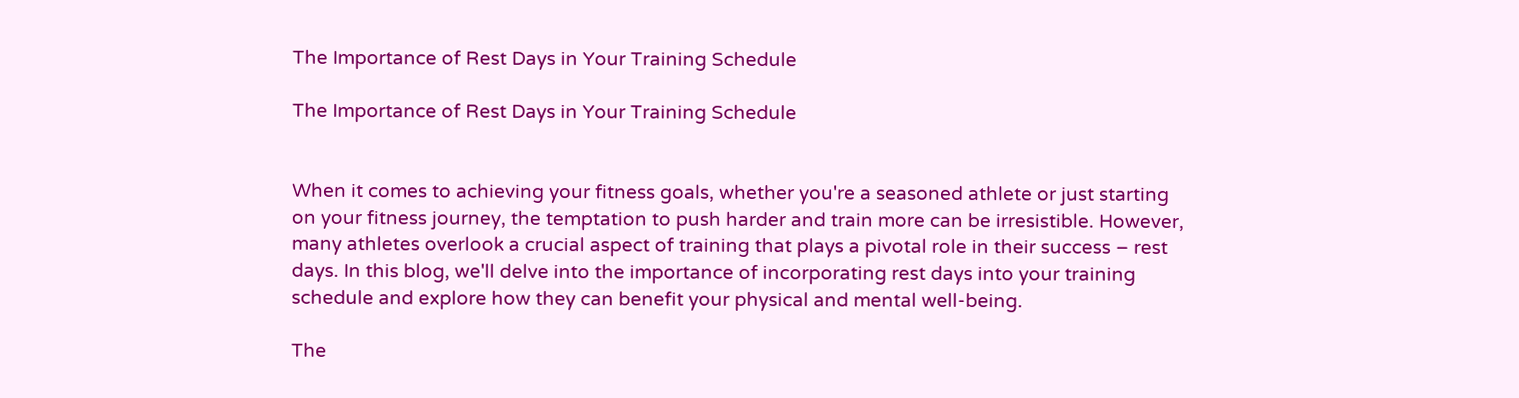The Importance of Rest Days in Your Training Schedule

The Importance of Rest Days in Your Training Schedule


When it comes to achieving your fitness goals, whether you're a seasoned athlete or just starting on your fitness journey, the temptation to push harder and train more can be irresistible. However, many athletes overlook a crucial aspect of training that plays a pivotal role in their success – rest days. In this blog, we'll delve into the importance of incorporating rest days into your training schedule and explore how they can benefit your physical and mental well-being.

The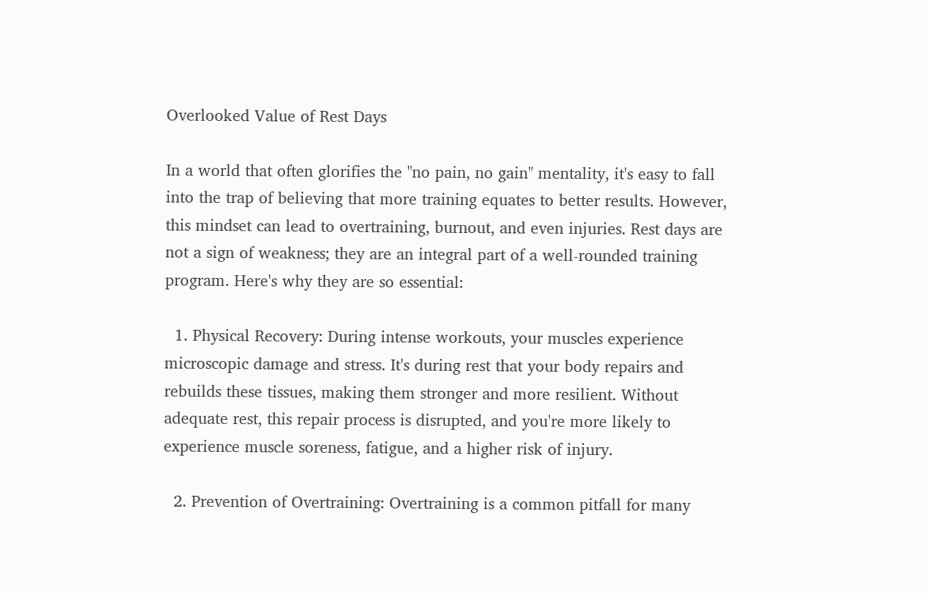Overlooked Value of Rest Days

In a world that often glorifies the "no pain, no gain" mentality, it's easy to fall into the trap of believing that more training equates to better results. However, this mindset can lead to overtraining, burnout, and even injuries. Rest days are not a sign of weakness; they are an integral part of a well-rounded training program. Here's why they are so essential:

  1. Physical Recovery: During intense workouts, your muscles experience microscopic damage and stress. It's during rest that your body repairs and rebuilds these tissues, making them stronger and more resilient. Without adequate rest, this repair process is disrupted, and you're more likely to experience muscle soreness, fatigue, and a higher risk of injury.

  2. Prevention of Overtraining: Overtraining is a common pitfall for many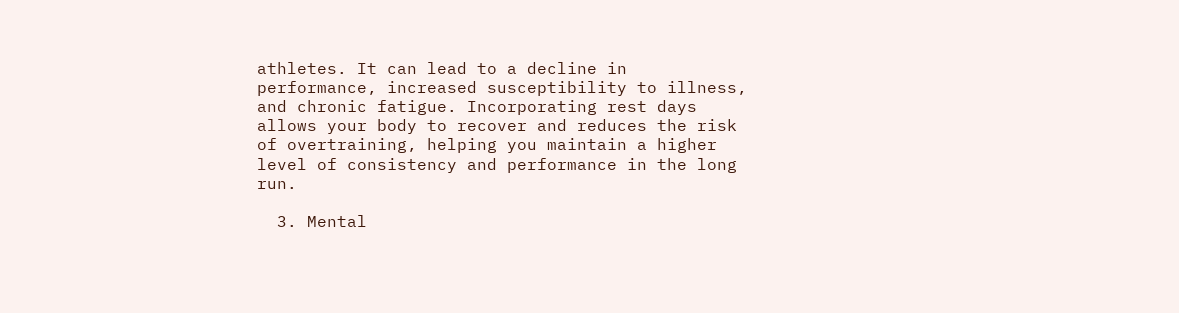athletes. It can lead to a decline in performance, increased susceptibility to illness, and chronic fatigue. Incorporating rest days allows your body to recover and reduces the risk of overtraining, helping you maintain a higher level of consistency and performance in the long run.

  3. Mental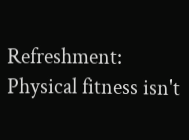Refreshment: Physical fitness isn't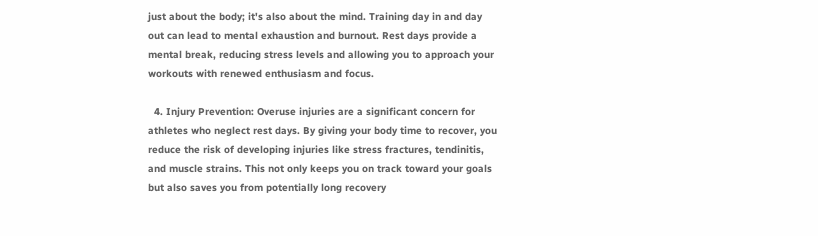just about the body; it's also about the mind. Training day in and day out can lead to mental exhaustion and burnout. Rest days provide a mental break, reducing stress levels and allowing you to approach your workouts with renewed enthusiasm and focus.

  4. Injury Prevention: Overuse injuries are a significant concern for athletes who neglect rest days. By giving your body time to recover, you reduce the risk of developing injuries like stress fractures, tendinitis, and muscle strains. This not only keeps you on track toward your goals but also saves you from potentially long recovery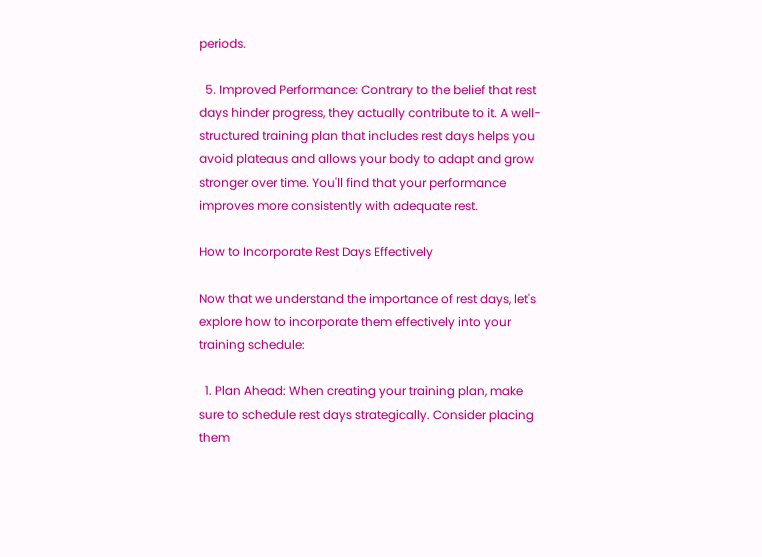periods.

  5. Improved Performance: Contrary to the belief that rest days hinder progress, they actually contribute to it. A well-structured training plan that includes rest days helps you avoid plateaus and allows your body to adapt and grow stronger over time. You'll find that your performance improves more consistently with adequate rest.

How to Incorporate Rest Days Effectively

Now that we understand the importance of rest days, let's explore how to incorporate them effectively into your training schedule:

  1. Plan Ahead: When creating your training plan, make sure to schedule rest days strategically. Consider placing them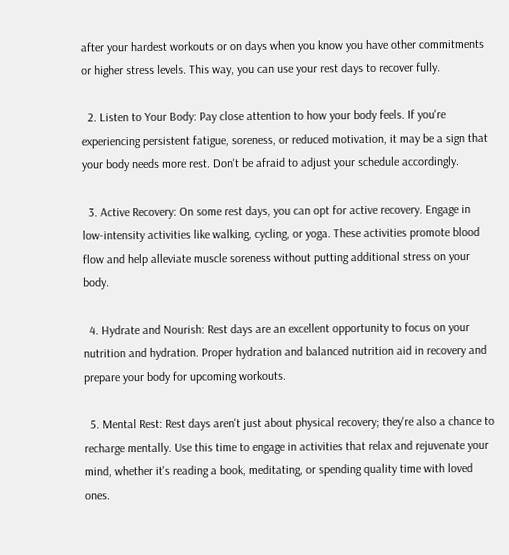after your hardest workouts or on days when you know you have other commitments or higher stress levels. This way, you can use your rest days to recover fully.

  2. Listen to Your Body: Pay close attention to how your body feels. If you're experiencing persistent fatigue, soreness, or reduced motivation, it may be a sign that your body needs more rest. Don't be afraid to adjust your schedule accordingly.

  3. Active Recovery: On some rest days, you can opt for active recovery. Engage in low-intensity activities like walking, cycling, or yoga. These activities promote blood flow and help alleviate muscle soreness without putting additional stress on your body.

  4. Hydrate and Nourish: Rest days are an excellent opportunity to focus on your nutrition and hydration. Proper hydration and balanced nutrition aid in recovery and prepare your body for upcoming workouts.

  5. Mental Rest: Rest days aren't just about physical recovery; they're also a chance to recharge mentally. Use this time to engage in activities that relax and rejuvenate your mind, whether it's reading a book, meditating, or spending quality time with loved ones.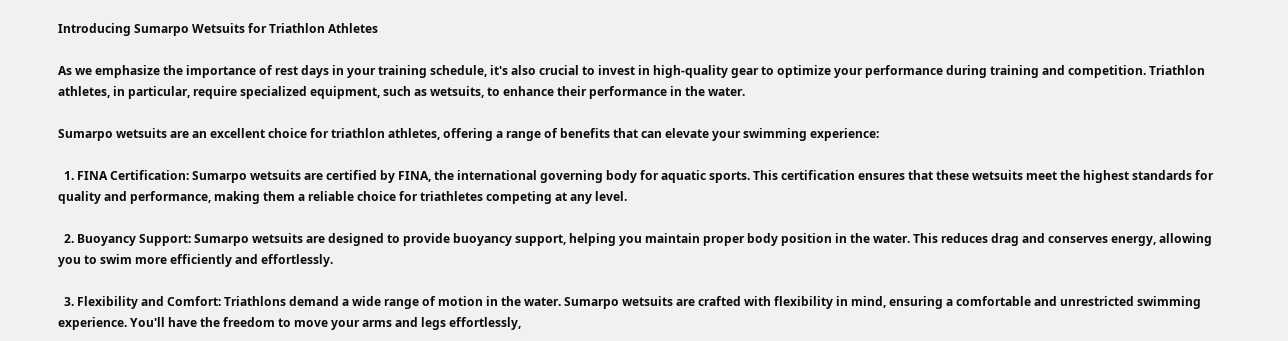Introducing Sumarpo Wetsuits for Triathlon Athletes

As we emphasize the importance of rest days in your training schedule, it's also crucial to invest in high-quality gear to optimize your performance during training and competition. Triathlon athletes, in particular, require specialized equipment, such as wetsuits, to enhance their performance in the water.

Sumarpo wetsuits are an excellent choice for triathlon athletes, offering a range of benefits that can elevate your swimming experience:

  1. FINA Certification: Sumarpo wetsuits are certified by FINA, the international governing body for aquatic sports. This certification ensures that these wetsuits meet the highest standards for quality and performance, making them a reliable choice for triathletes competing at any level.

  2. Buoyancy Support: Sumarpo wetsuits are designed to provide buoyancy support, helping you maintain proper body position in the water. This reduces drag and conserves energy, allowing you to swim more efficiently and effortlessly.

  3. Flexibility and Comfort: Triathlons demand a wide range of motion in the water. Sumarpo wetsuits are crafted with flexibility in mind, ensuring a comfortable and unrestricted swimming experience. You'll have the freedom to move your arms and legs effortlessly,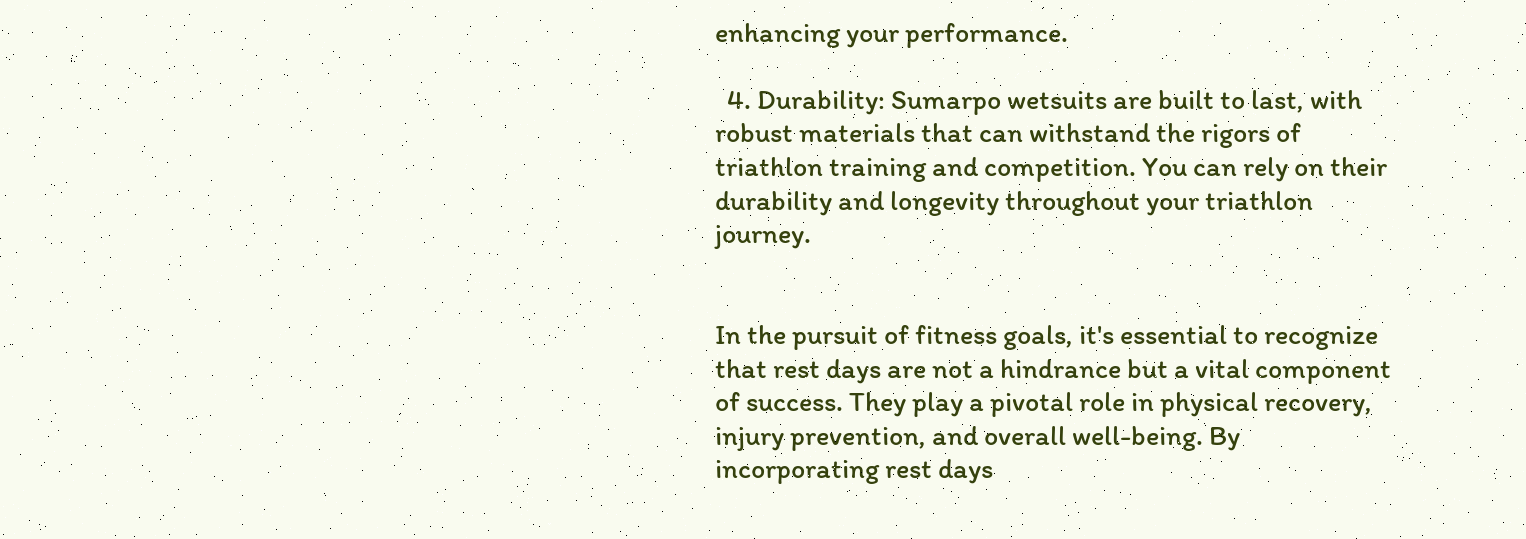enhancing your performance.

  4. Durability: Sumarpo wetsuits are built to last, with robust materials that can withstand the rigors of triathlon training and competition. You can rely on their durability and longevity throughout your triathlon journey.


In the pursuit of fitness goals, it's essential to recognize that rest days are not a hindrance but a vital component of success. They play a pivotal role in physical recovery, injury prevention, and overall well-being. By incorporating rest days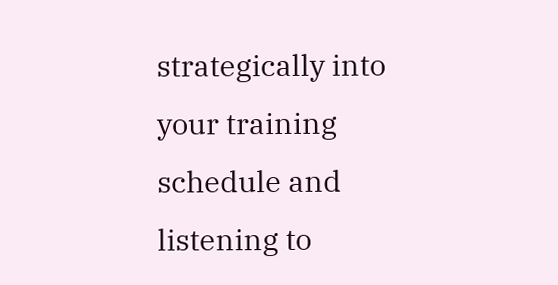strategically into your training schedule and listening to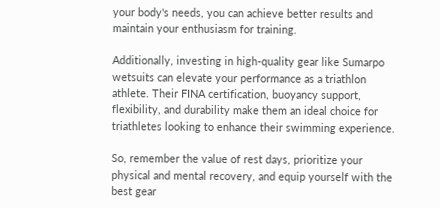your body's needs, you can achieve better results and maintain your enthusiasm for training.

Additionally, investing in high-quality gear like Sumarpo wetsuits can elevate your performance as a triathlon athlete. Their FINA certification, buoyancy support, flexibility, and durability make them an ideal choice for triathletes looking to enhance their swimming experience.

So, remember the value of rest days, prioritize your physical and mental recovery, and equip yourself with the best gear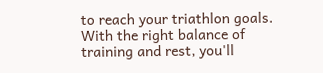to reach your triathlon goals. With the right balance of training and rest, you'll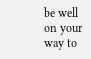be well on your way to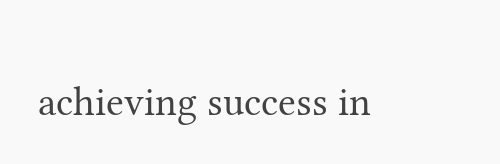achieving success in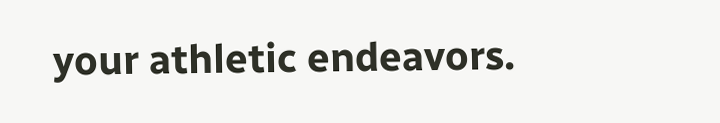your athletic endeavors.